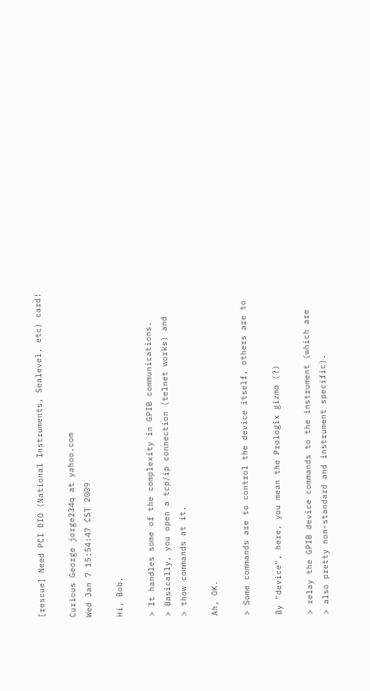[rescue] Need PCI DIO (National Instruments, Sealevel, etc) card!

Curious George jorge234q at yahoo.com
Wed Jan 7 15:54:47 CST 2009

Hi, Bob,

> It handles some of the complexity in GPIB communications.
> Basically, you open a tcp/ip connection (telnet works) and
> thow commands at it.

Ah, OK.

> Some commands are to control the device itself, others are to

By "device", here, you mean the Prologix gizmo (?)

> relay the GPIB device commands to the instrument (which are
> also pretty non-standard and instrument specific).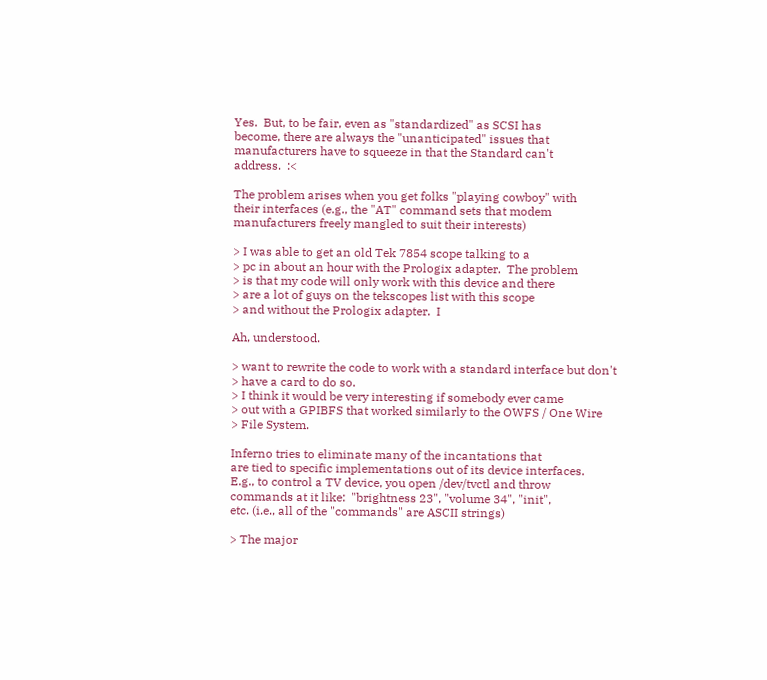Yes.  But, to be fair, even as "standardized" as SCSI has
become, there are always the "unanticipated" issues that
manufacturers have to squeeze in that the Standard can't
address.  :<

The problem arises when you get folks "playing cowboy" with
their interfaces (e.g., the "AT" command sets that modem
manufacturers freely mangled to suit their interests)

> I was able to get an old Tek 7854 scope talking to a
> pc in about an hour with the Prologix adapter.  The problem
> is that my code will only work with this device and there
> are a lot of guys on the tekscopes list with this scope
> and without the Prologix adapter.  I

Ah, understood.

> want to rewrite the code to work with a standard interface but don't
> have a card to do so.
> I think it would be very interesting if somebody ever came
> out with a GPIBFS that worked similarly to the OWFS / One Wire
> File System.

Inferno tries to eliminate many of the incantations that
are tied to specific implementations out of its device interfaces.
E.g., to control a TV device, you open /dev/tvctl and throw
commands at it like:  "brightness 23", "volume 34", "init",
etc. (i.e., all of the "commands" are ASCII strings)

> The major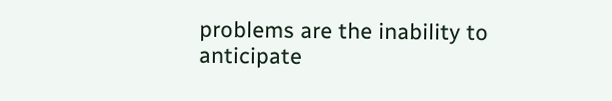problems are the inability to anticipate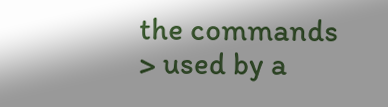the commands
> used by a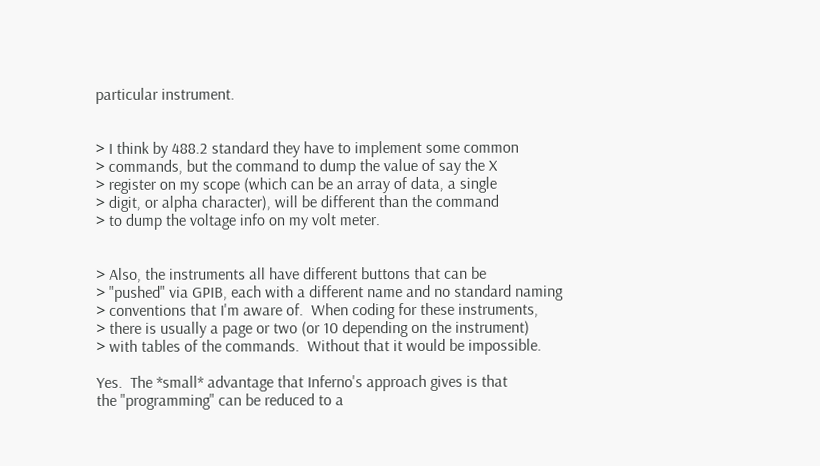particular instrument.


> I think by 488.2 standard they have to implement some common
> commands, but the command to dump the value of say the X
> register on my scope (which can be an array of data, a single
> digit, or alpha character), will be different than the command
> to dump the voltage info on my volt meter.


> Also, the instruments all have different buttons that can be
> "pushed" via GPIB, each with a different name and no standard naming
> conventions that I'm aware of.  When coding for these instruments,
> there is usually a page or two (or 10 depending on the instrument)
> with tables of the commands.  Without that it would be impossible.

Yes.  The *small* advantage that Inferno's approach gives is that
the "programming" can be reduced to a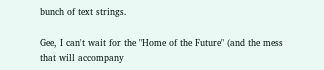bunch of text strings.

Gee, I can't wait for the "Home of the Future" (and the mess
that will accompany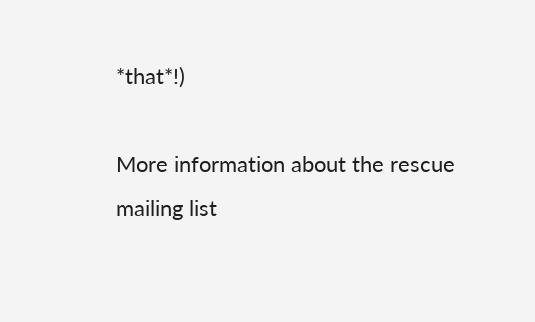*that*!)

More information about the rescue mailing list